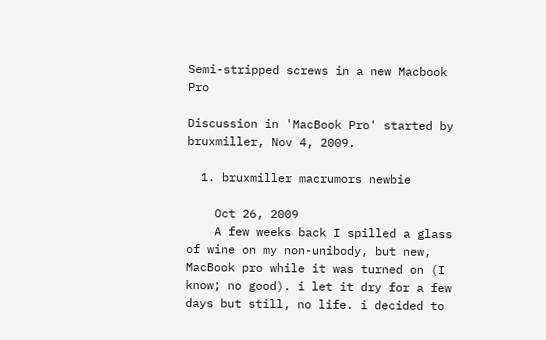Semi-stripped screws in a new Macbook Pro

Discussion in 'MacBook Pro' started by bruxmiller, Nov 4, 2009.

  1. bruxmiller macrumors newbie

    Oct 26, 2009
    A few weeks back I spilled a glass of wine on my non-unibody, but new, MacBook pro while it was turned on (I know; no good). i let it dry for a few days but still, no life. i decided to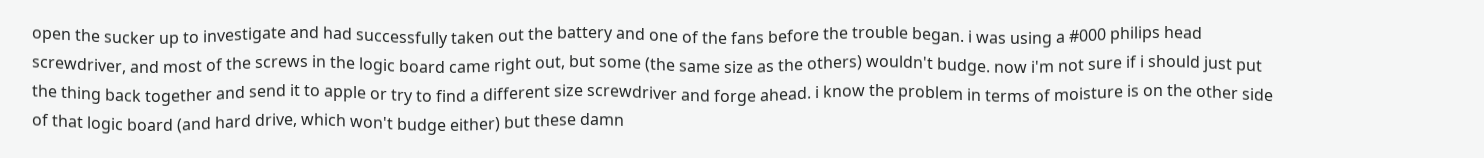open the sucker up to investigate and had successfully taken out the battery and one of the fans before the trouble began. i was using a #000 philips head screwdriver, and most of the screws in the logic board came right out, but some (the same size as the others) wouldn't budge. now i'm not sure if i should just put the thing back together and send it to apple or try to find a different size screwdriver and forge ahead. i know the problem in terms of moisture is on the other side of that logic board (and hard drive, which won't budge either) but these damn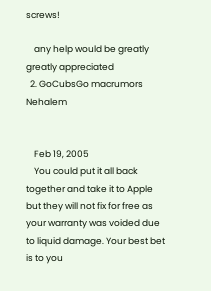screws!

    any help would be greatly greatly appreciated
  2. GoCubsGo macrumors Nehalem


    Feb 19, 2005
    You could put it all back together and take it to Apple but they will not fix for free as your warranty was voided due to liquid damage. Your best bet is to you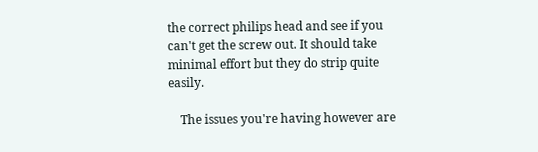the correct philips head and see if you can't get the screw out. It should take minimal effort but they do strip quite easily.

    The issues you're having however are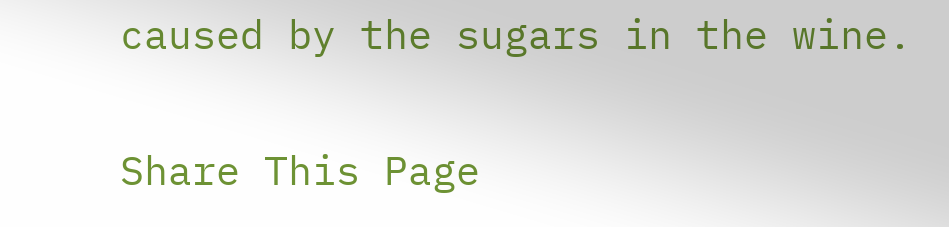caused by the sugars in the wine.

Share This Page